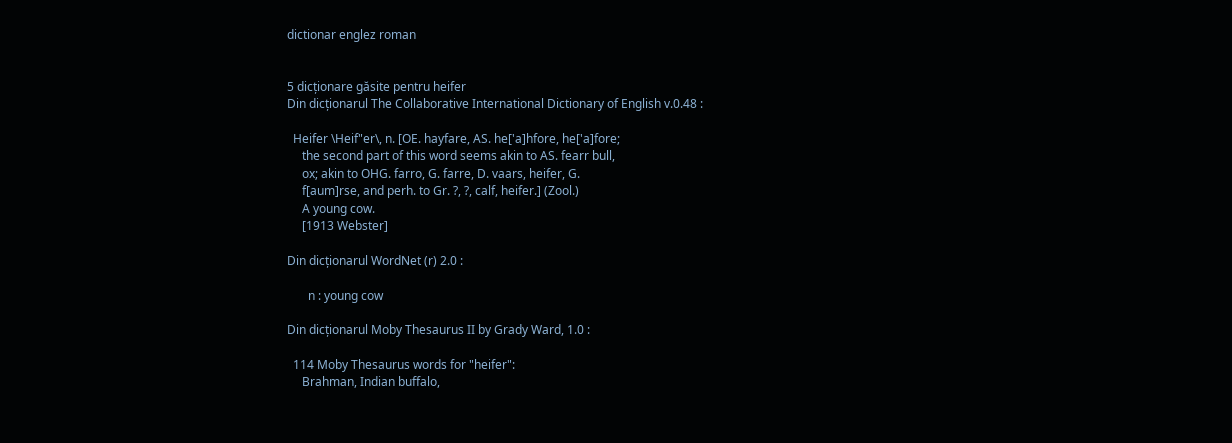dictionar englez roman


5 dicționare găsite pentru heifer
Din dicționarul The Collaborative International Dictionary of English v.0.48 :

  Heifer \Heif"er\, n. [OE. hayfare, AS. he['a]hfore, he['a]fore;
     the second part of this word seems akin to AS. fearr bull,
     ox; akin to OHG. farro, G. farre, D. vaars, heifer, G.
     f[aum]rse, and perh. to Gr. ?, ?, calf, heifer.] (Zool.)
     A young cow.
     [1913 Webster]

Din dicționarul WordNet (r) 2.0 :

       n : young cow

Din dicționarul Moby Thesaurus II by Grady Ward, 1.0 :

  114 Moby Thesaurus words for "heifer":
     Brahman, Indian buffalo,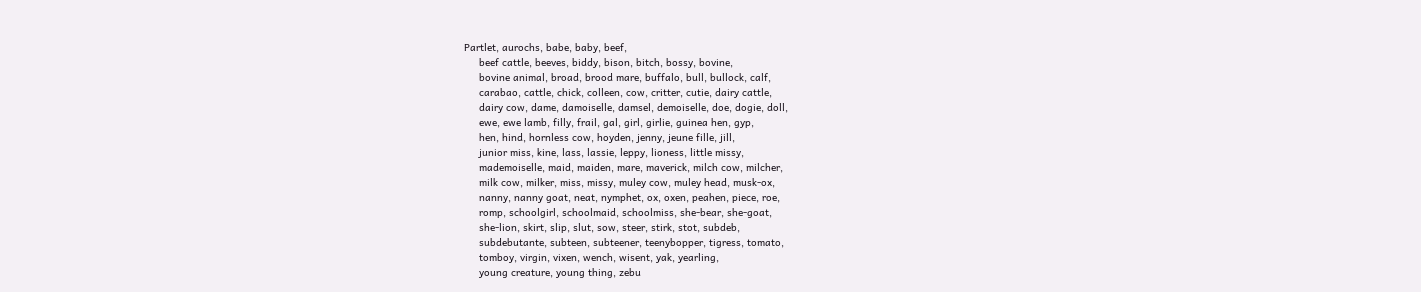Partlet, aurochs, babe, baby, beef,
     beef cattle, beeves, biddy, bison, bitch, bossy, bovine,
     bovine animal, broad, brood mare, buffalo, bull, bullock, calf,
     carabao, cattle, chick, colleen, cow, critter, cutie, dairy cattle,
     dairy cow, dame, damoiselle, damsel, demoiselle, doe, dogie, doll,
     ewe, ewe lamb, filly, frail, gal, girl, girlie, guinea hen, gyp,
     hen, hind, hornless cow, hoyden, jenny, jeune fille, jill,
     junior miss, kine, lass, lassie, leppy, lioness, little missy,
     mademoiselle, maid, maiden, mare, maverick, milch cow, milcher,
     milk cow, milker, miss, missy, muley cow, muley head, musk-ox,
     nanny, nanny goat, neat, nymphet, ox, oxen, peahen, piece, roe,
     romp, schoolgirl, schoolmaid, schoolmiss, she-bear, she-goat,
     she-lion, skirt, slip, slut, sow, steer, stirk, stot, subdeb,
     subdebutante, subteen, subteener, teenybopper, tigress, tomato,
     tomboy, virgin, vixen, wench, wisent, yak, yearling,
     young creature, young thing, zebu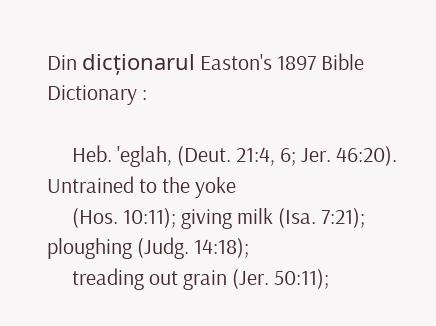Din dicționarul Easton's 1897 Bible Dictionary :

     Heb. 'eglah, (Deut. 21:4, 6; Jer. 46:20). Untrained to the yoke
     (Hos. 10:11); giving milk (Isa. 7:21); ploughing (Judg. 14:18);
     treading out grain (Jer. 50:11);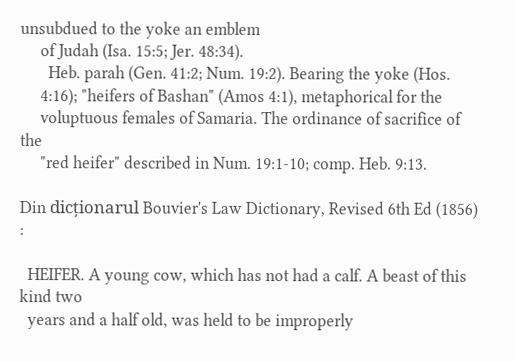unsubdued to the yoke an emblem
     of Judah (Isa. 15:5; Jer. 48:34).
       Heb. parah (Gen. 41:2; Num. 19:2). Bearing the yoke (Hos.
     4:16); "heifers of Bashan" (Amos 4:1), metaphorical for the
     voluptuous females of Samaria. The ordinance of sacrifice of the
     "red heifer" described in Num. 19:1-10; comp. Heb. 9:13.

Din dicționarul Bouvier's Law Dictionary, Revised 6th Ed (1856) :

  HEIFER. A young cow, which has not had a calf. A beast of this kind two
  years and a half old, was held to be improperly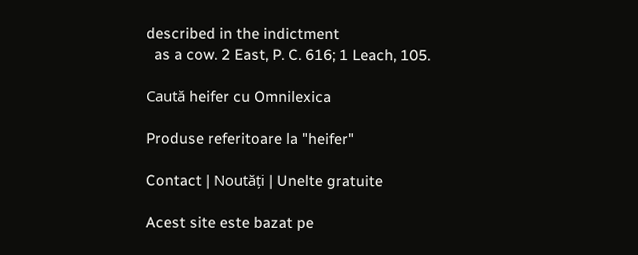described in the indictment
  as a cow. 2 East, P. C. 616; 1 Leach, 105.

Caută heifer cu Omnilexica

Produse referitoare la "heifer"

Contact | Noutăți | Unelte gratuite

Acest site este bazat pe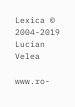Lexica © 2004-2019 Lucian Velea

www.ro-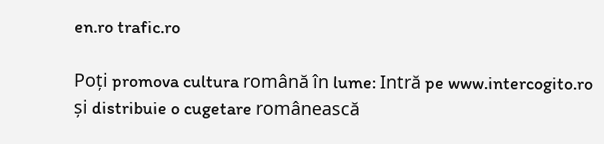en.ro trafic.ro

Poți promova cultura română în lume: Intră pe www.intercogito.ro și distribuie o cugetare românească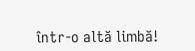într-o altă limbă!